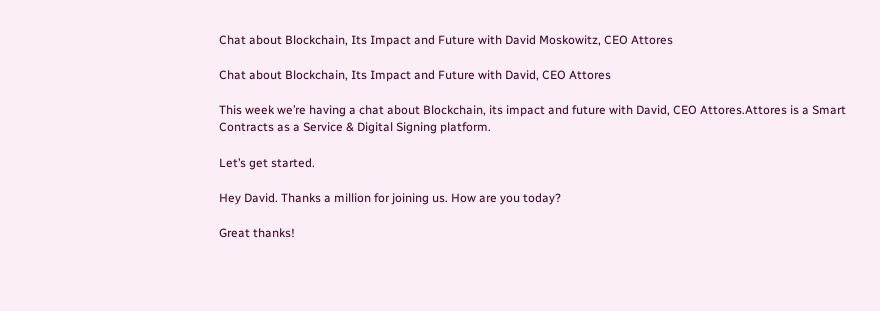Chat about Blockchain, Its Impact and Future with David Moskowitz, CEO Attores

Chat about Blockchain, Its Impact and Future with David, CEO Attores

This week we’re having a chat about Blockchain, its impact and future with David, CEO Attores.Attores is a Smart Contracts as a Service & Digital Signing platform.

Let’s get started.

Hey David. Thanks a million for joining us. How are you today?

Great thanks!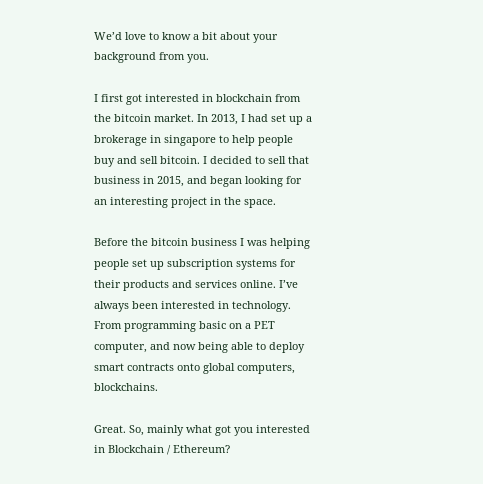We’d love to know a bit about your background from you.

I first got interested in blockchain from the bitcoin market. In 2013, I had set up a brokerage in singapore to help people buy and sell bitcoin. I decided to sell that business in 2015, and began looking for an interesting project in the space.

Before the bitcoin business I was helping people set up subscription systems for their products and services online. I’ve always been interested in technology. From programming basic on a PET computer, and now being able to deploy smart contracts onto global computers, blockchains.

Great. So, mainly what got you interested in Blockchain / Ethereum?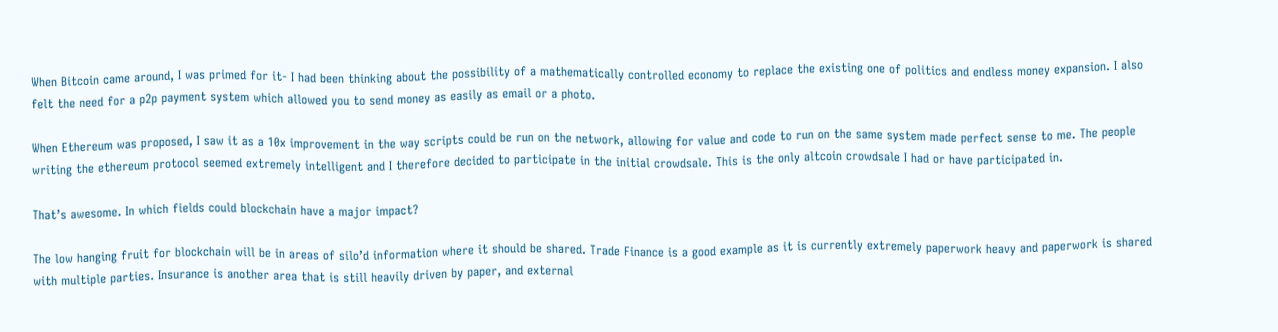When Bitcoin came around, I was primed for it- I had been thinking about the possibility of a mathematically controlled economy to replace the existing one of politics and endless money expansion. I also felt the need for a p2p payment system which allowed you to send money as easily as email or a photo.

When Ethereum was proposed, I saw it as a 10x improvement in the way scripts could be run on the network, allowing for value and code to run on the same system made perfect sense to me. The people writing the ethereum protocol seemed extremely intelligent and I therefore decided to participate in the initial crowdsale. This is the only altcoin crowdsale I had or have participated in.

That’s awesome. In which fields could blockchain have a major impact?

The low hanging fruit for blockchain will be in areas of silo’d information where it should be shared. Trade Finance is a good example as it is currently extremely paperwork heavy and paperwork is shared with multiple parties. Insurance is another area that is still heavily driven by paper, and external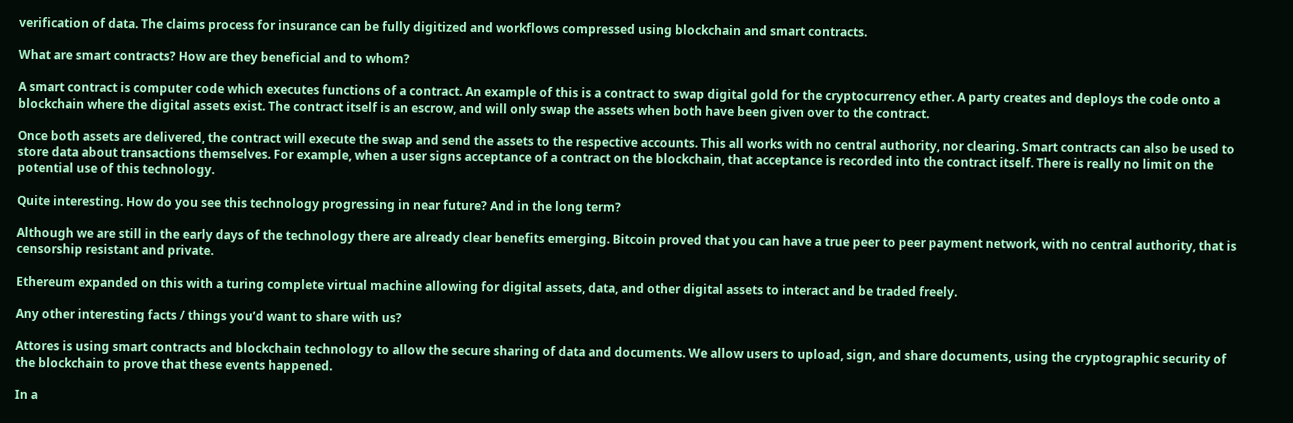verification of data. The claims process for insurance can be fully digitized and workflows compressed using blockchain and smart contracts.

What are smart contracts? How are they beneficial and to whom?

A smart contract is computer code which executes functions of a contract. An example of this is a contract to swap digital gold for the cryptocurrency ether. A party creates and deploys the code onto a blockchain where the digital assets exist. The contract itself is an escrow, and will only swap the assets when both have been given over to the contract.

Once both assets are delivered, the contract will execute the swap and send the assets to the respective accounts. This all works with no central authority, nor clearing. Smart contracts can also be used to store data about transactions themselves. For example, when a user signs acceptance of a contract on the blockchain, that acceptance is recorded into the contract itself. There is really no limit on the potential use of this technology.

Quite interesting. How do you see this technology progressing in near future? And in the long term?

Although we are still in the early days of the technology there are already clear benefits emerging. Bitcoin proved that you can have a true peer to peer payment network, with no central authority, that is censorship resistant and private.

Ethereum expanded on this with a turing complete virtual machine allowing for digital assets, data, and other digital assets to interact and be traded freely.

Any other interesting facts / things you’d want to share with us?

Attores is using smart contracts and blockchain technology to allow the secure sharing of data and documents. We allow users to upload, sign, and share documents, using the cryptographic security of the blockchain to prove that these events happened.

In a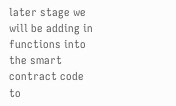later stage we will be adding in functions into the smart contract code to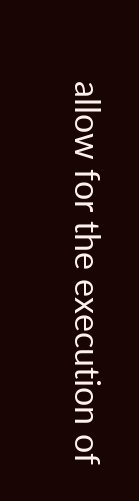allow for the execution of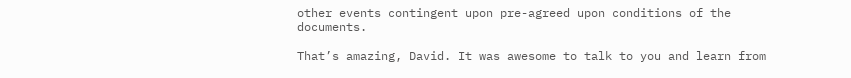other events contingent upon pre-agreed upon conditions of the documents.

That’s amazing, David. It was awesome to talk to you and learn from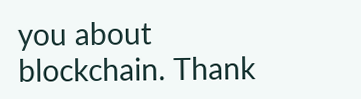you about blockchain. Thank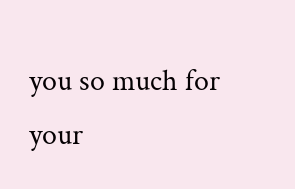you so much for your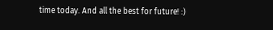time today. And all the best for future! :)